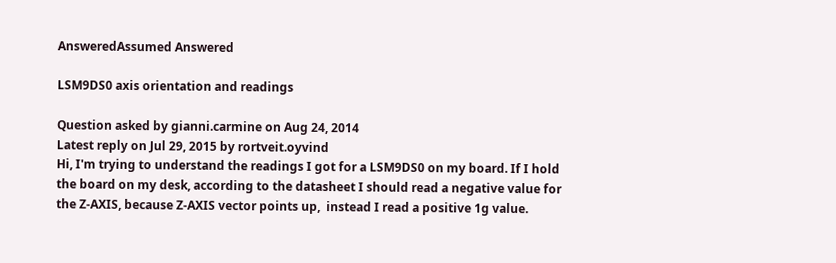AnsweredAssumed Answered

LSM9DS0 axis orientation and readings

Question asked by gianni.carmine on Aug 24, 2014
Latest reply on Jul 29, 2015 by rortveit.oyvind
Hi, I'm trying to understand the readings I got for a LSM9DS0 on my board. If I hold the board on my desk, according to the datasheet I should read a negative value for the Z-AXIS, because Z-AXIS vector points up,  instead I read a positive 1g value.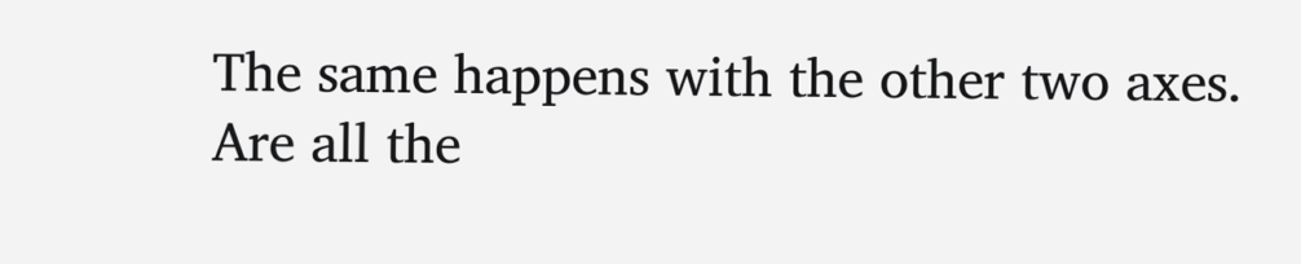The same happens with the other two axes.
Are all the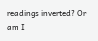readings inverted? Or am I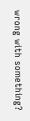wrong with something?